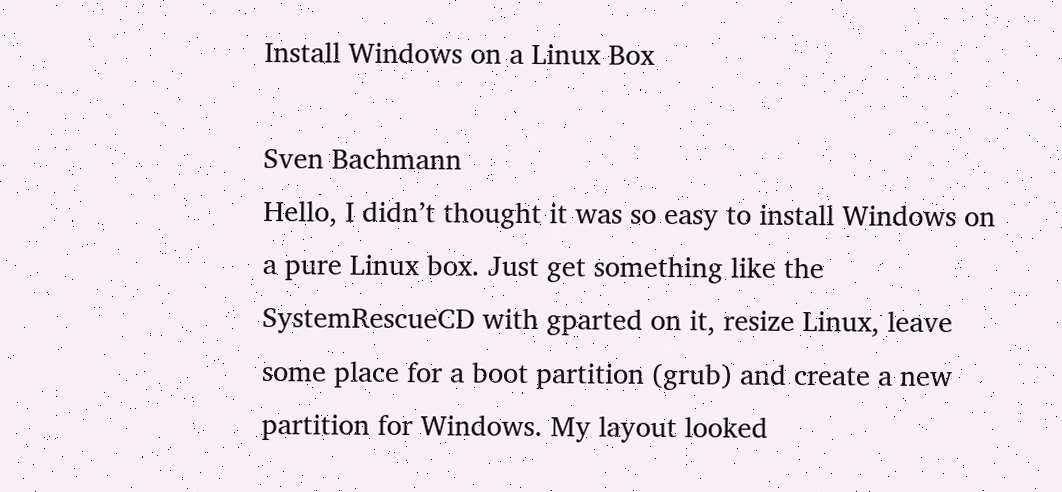Install Windows on a Linux Box

Sven Bachmann
Hello, I didn’t thought it was so easy to install Windows on a pure Linux box. Just get something like the SystemRescueCD with gparted on it, resize Linux, leave some place for a boot partition (grub) and create a new partition for Windows. My layout looked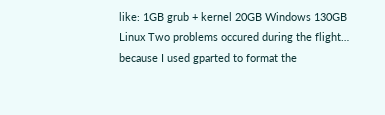like: 1GB grub + kernel 20GB Windows 130GB Linux Two problems occured during the flight… because I used gparted to format the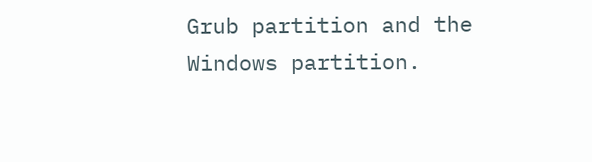Grub partition and the Windows partition.